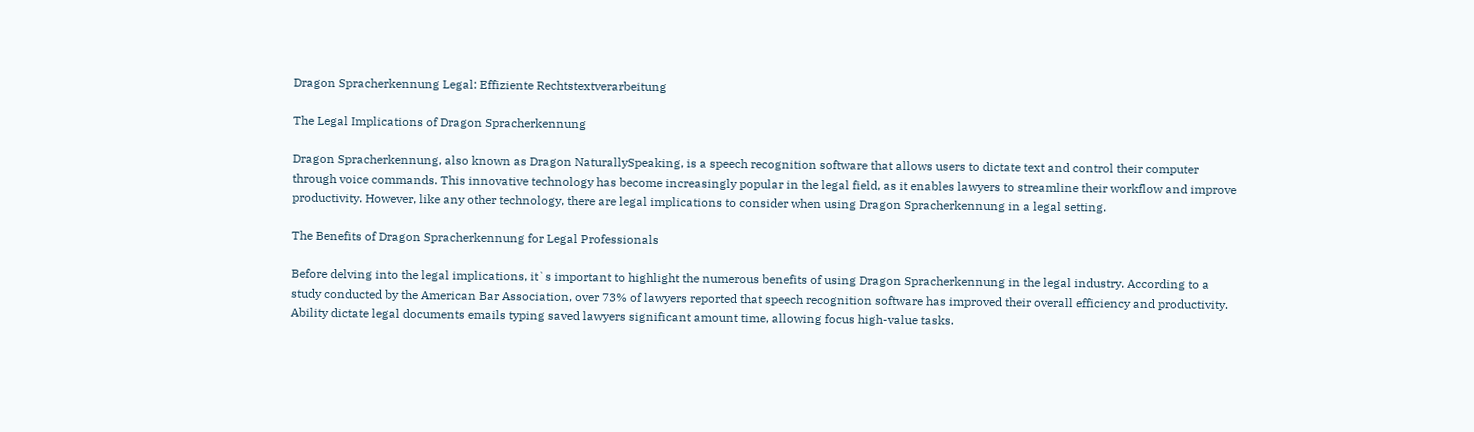Dragon Spracherkennung Legal: Effiziente Rechtstextverarbeitung

The Legal Implications of Dragon Spracherkennung

Dragon Spracherkennung, also known as Dragon NaturallySpeaking, is a speech recognition software that allows users to dictate text and control their computer through voice commands. This innovative technology has become increasingly popular in the legal field, as it enables lawyers to streamline their workflow and improve productivity. However, like any other technology, there are legal implications to consider when using Dragon Spracherkennung in a legal setting.

The Benefits of Dragon Spracherkennung for Legal Professionals

Before delving into the legal implications, it`s important to highlight the numerous benefits of using Dragon Spracherkennung in the legal industry. According to a study conducted by the American Bar Association, over 73% of lawyers reported that speech recognition software has improved their overall efficiency and productivity. Ability dictate legal documents emails typing saved lawyers significant amount time, allowing focus high-value tasks.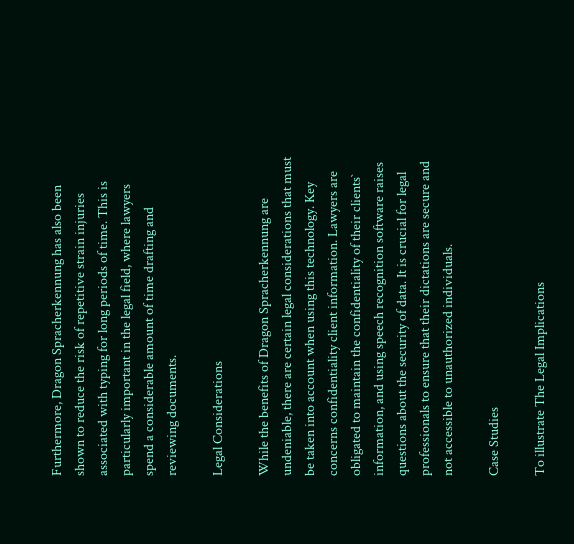Furthermore, Dragon Spracherkennung has also been shown to reduce the risk of repetitive strain injuries associated with typing for long periods of time. This is particularly important in the legal field, where lawyers spend a considerable amount of time drafting and reviewing documents.

Legal Considerations

While the benefits of Dragon Spracherkennung are undeniable, there are certain legal considerations that must be taken into account when using this technology. Key concerns confidentiality client information. Lawyers are obligated to maintain the confidentiality of their clients` information, and using speech recognition software raises questions about the security of data. It is crucial for legal professionals to ensure that their dictations are secure and not accessible to unauthorized individuals.

Case Studies

To illustrate The Legal Implications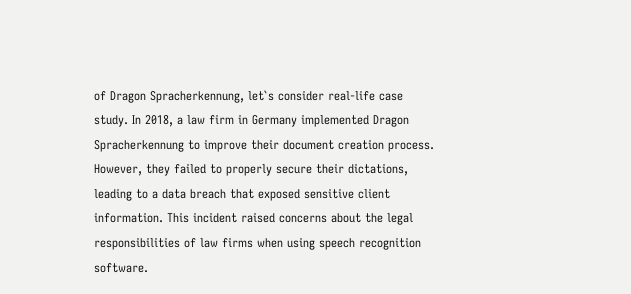of Dragon Spracherkennung, let`s consider real-life case study. In 2018, a law firm in Germany implemented Dragon Spracherkennung to improve their document creation process. However, they failed to properly secure their dictations, leading to a data breach that exposed sensitive client information. This incident raised concerns about the legal responsibilities of law firms when using speech recognition software.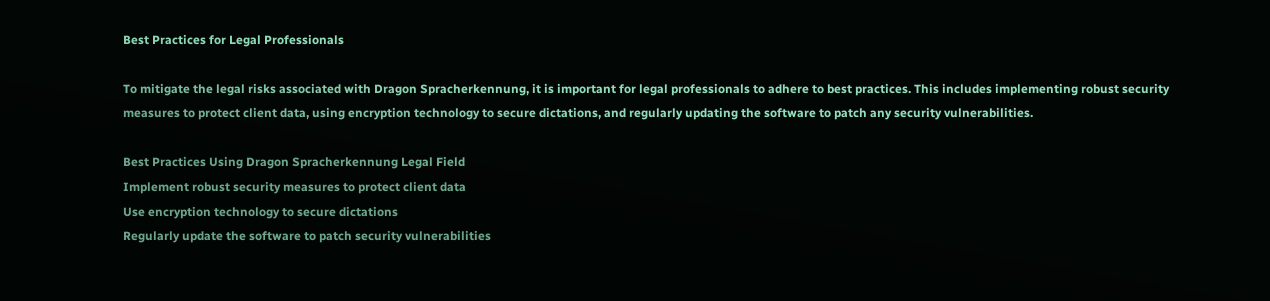Best Practices for Legal Professionals

To mitigate the legal risks associated with Dragon Spracherkennung, it is important for legal professionals to adhere to best practices. This includes implementing robust security measures to protect client data, using encryption technology to secure dictations, and regularly updating the software to patch any security vulnerabilities.

Best Practices Using Dragon Spracherkennung Legal Field
Implement robust security measures to protect client data
Use encryption technology to secure dictations
Regularly update the software to patch security vulnerabilities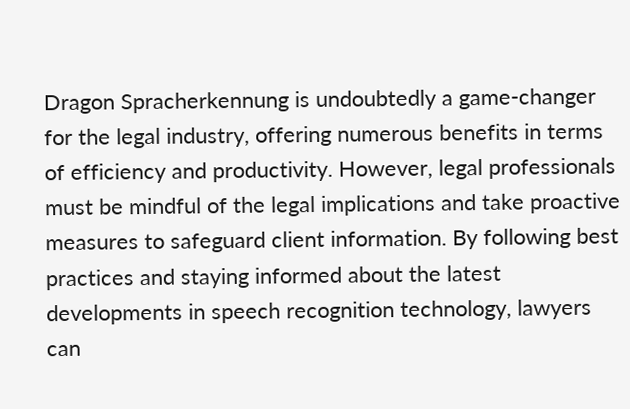Dragon Spracherkennung is undoubtedly a game-changer for the legal industry, offering numerous benefits in terms of efficiency and productivity. However, legal professionals must be mindful of the legal implications and take proactive measures to safeguard client information. By following best practices and staying informed about the latest developments in speech recognition technology, lawyers can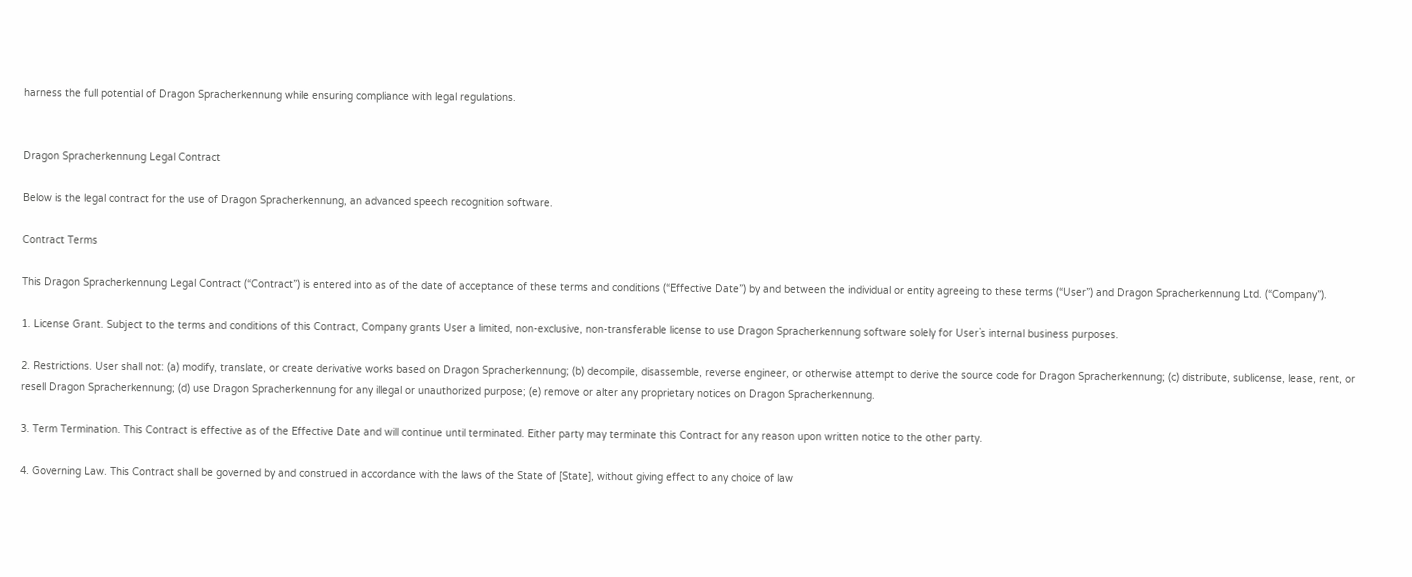harness the full potential of Dragon Spracherkennung while ensuring compliance with legal regulations.


Dragon Spracherkennung Legal Contract

Below is the legal contract for the use of Dragon Spracherkennung, an advanced speech recognition software.

Contract Terms

This Dragon Spracherkennung Legal Contract (“Contract”) is entered into as of the date of acceptance of these terms and conditions (“Effective Date”) by and between the individual or entity agreeing to these terms (“User”) and Dragon Spracherkennung Ltd. (“Company”).

1. License Grant. Subject to the terms and conditions of this Contract, Company grants User a limited, non-exclusive, non-transferable license to use Dragon Spracherkennung software solely for User`s internal business purposes.

2. Restrictions. User shall not: (a) modify, translate, or create derivative works based on Dragon Spracherkennung; (b) decompile, disassemble, reverse engineer, or otherwise attempt to derive the source code for Dragon Spracherkennung; (c) distribute, sublicense, lease, rent, or resell Dragon Spracherkennung; (d) use Dragon Spracherkennung for any illegal or unauthorized purpose; (e) remove or alter any proprietary notices on Dragon Spracherkennung.

3. Term Termination. This Contract is effective as of the Effective Date and will continue until terminated. Either party may terminate this Contract for any reason upon written notice to the other party.

4. Governing Law. This Contract shall be governed by and construed in accordance with the laws of the State of [State], without giving effect to any choice of law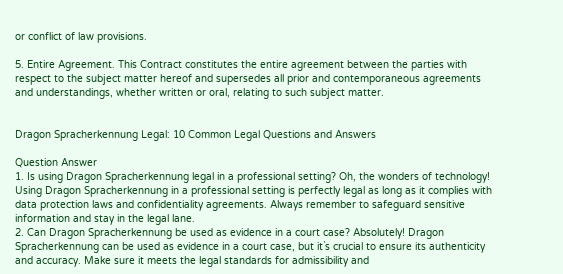or conflict of law provisions.

5. Entire Agreement. This Contract constitutes the entire agreement between the parties with respect to the subject matter hereof and supersedes all prior and contemporaneous agreements and understandings, whether written or oral, relating to such subject matter.


Dragon Spracherkennung Legal: 10 Common Legal Questions and Answers

Question Answer
1. Is using Dragon Spracherkennung legal in a professional setting? Oh, the wonders of technology! Using Dragon Spracherkennung in a professional setting is perfectly legal as long as it complies with data protection laws and confidentiality agreements. Always remember to safeguard sensitive information and stay in the legal lane.
2. Can Dragon Spracherkennung be used as evidence in a court case? Absolutely! Dragon Spracherkennung can be used as evidence in a court case, but it`s crucial to ensure its authenticity and accuracy. Make sure it meets the legal standards for admissibility and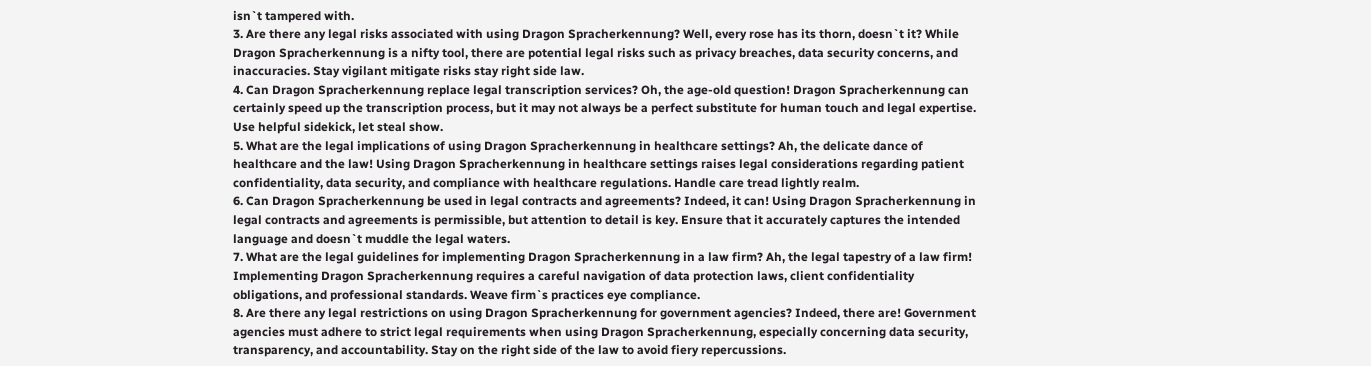isn`t tampered with.
3. Are there any legal risks associated with using Dragon Spracherkennung? Well, every rose has its thorn, doesn`t it? While Dragon Spracherkennung is a nifty tool, there are potential legal risks such as privacy breaches, data security concerns, and inaccuracies. Stay vigilant mitigate risks stay right side law.
4. Can Dragon Spracherkennung replace legal transcription services? Oh, the age-old question! Dragon Spracherkennung can certainly speed up the transcription process, but it may not always be a perfect substitute for human touch and legal expertise. Use helpful sidekick, let steal show.
5. What are the legal implications of using Dragon Spracherkennung in healthcare settings? Ah, the delicate dance of healthcare and the law! Using Dragon Spracherkennung in healthcare settings raises legal considerations regarding patient confidentiality, data security, and compliance with healthcare regulations. Handle care tread lightly realm.
6. Can Dragon Spracherkennung be used in legal contracts and agreements? Indeed, it can! Using Dragon Spracherkennung in legal contracts and agreements is permissible, but attention to detail is key. Ensure that it accurately captures the intended language and doesn`t muddle the legal waters.
7. What are the legal guidelines for implementing Dragon Spracherkennung in a law firm? Ah, the legal tapestry of a law firm! Implementing Dragon Spracherkennung requires a careful navigation of data protection laws, client confidentiality obligations, and professional standards. Weave firm`s practices eye compliance.
8. Are there any legal restrictions on using Dragon Spracherkennung for government agencies? Indeed, there are! Government agencies must adhere to strict legal requirements when using Dragon Spracherkennung, especially concerning data security, transparency, and accountability. Stay on the right side of the law to avoid fiery repercussions.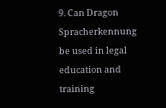9. Can Dragon Spracherkennung be used in legal education and training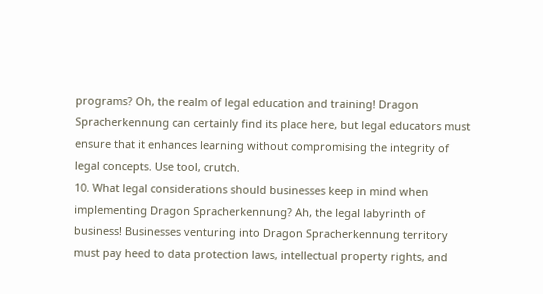programs? Oh, the realm of legal education and training! Dragon Spracherkennung can certainly find its place here, but legal educators must ensure that it enhances learning without compromising the integrity of legal concepts. Use tool, crutch.
10. What legal considerations should businesses keep in mind when implementing Dragon Spracherkennung? Ah, the legal labyrinth of business! Businesses venturing into Dragon Spracherkennung territory must pay heed to data protection laws, intellectual property rights, and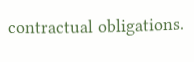contractual obligations.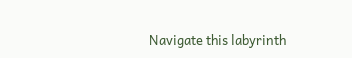Navigate this labyrinth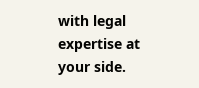with legal expertise at your side.